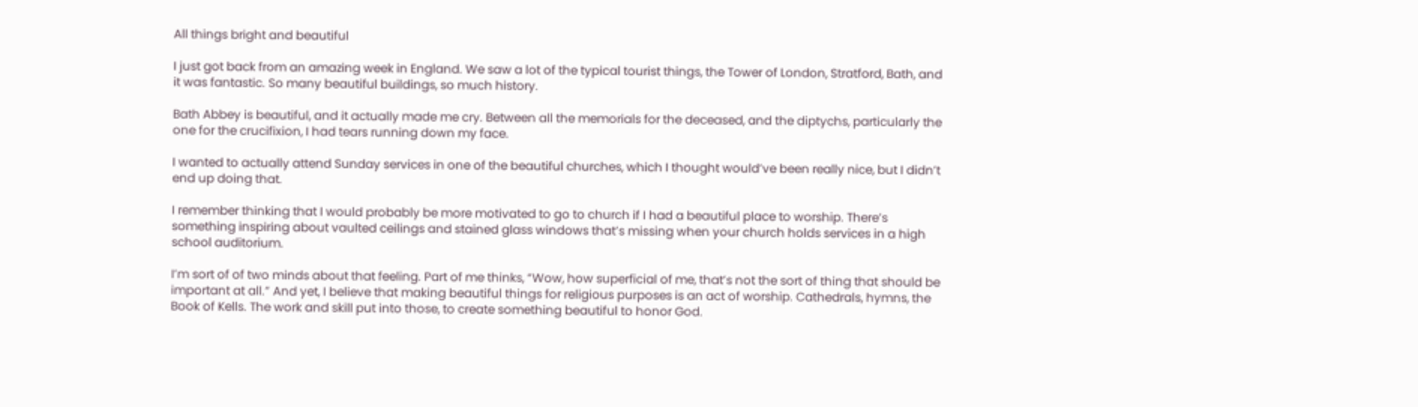All things bright and beautiful

I just got back from an amazing week in England. We saw a lot of the typical tourist things, the Tower of London, Stratford, Bath, and it was fantastic. So many beautiful buildings, so much history.

Bath Abbey is beautiful, and it actually made me cry. Between all the memorials for the deceased, and the diptychs, particularly the one for the crucifixion, I had tears running down my face.

I wanted to actually attend Sunday services in one of the beautiful churches, which I thought would’ve been really nice, but I didn’t end up doing that.

I remember thinking that I would probably be more motivated to go to church if I had a beautiful place to worship. There’s something inspiring about vaulted ceilings and stained glass windows that’s missing when your church holds services in a high school auditorium.

I’m sort of of two minds about that feeling. Part of me thinks, “Wow, how superficial of me, that’s not the sort of thing that should be important at all.” And yet, I believe that making beautiful things for religious purposes is an act of worship. Cathedrals, hymns, the Book of Kells. The work and skill put into those, to create something beautiful to honor God.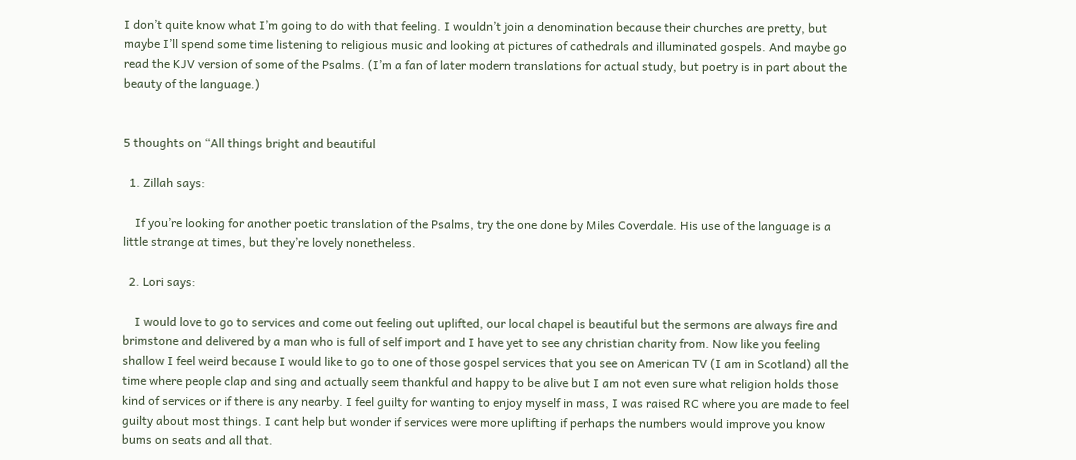I don’t quite know what I’m going to do with that feeling. I wouldn’t join a denomination because their churches are pretty, but maybe I’ll spend some time listening to religious music and looking at pictures of cathedrals and illuminated gospels. And maybe go read the KJV version of some of the Psalms. (I’m a fan of later modern translations for actual study, but poetry is in part about the beauty of the language.)


5 thoughts on “All things bright and beautiful

  1. Zillah says:

    If you’re looking for another poetic translation of the Psalms, try the one done by Miles Coverdale. His use of the language is a little strange at times, but they’re lovely nonetheless.

  2. Lori says:

    I would love to go to services and come out feeling out uplifted, our local chapel is beautiful but the sermons are always fire and brimstone and delivered by a man who is full of self import and I have yet to see any christian charity from. Now like you feeling shallow I feel weird because I would like to go to one of those gospel services that you see on American TV (I am in Scotland) all the time where people clap and sing and actually seem thankful and happy to be alive but I am not even sure what religion holds those kind of services or if there is any nearby. I feel guilty for wanting to enjoy myself in mass, I was raised RC where you are made to feel guilty about most things. I cant help but wonder if services were more uplifting if perhaps the numbers would improve you know bums on seats and all that.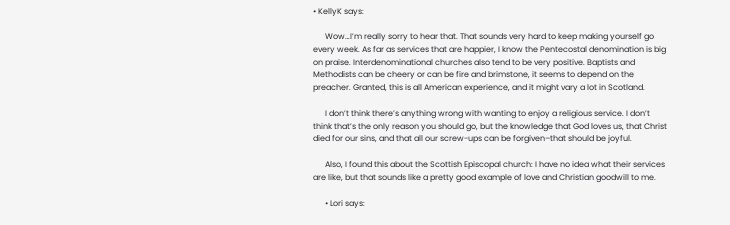• KellyK says:

      Wow…I’m really sorry to hear that. That sounds very hard to keep making yourself go every week. As far as services that are happier, I know the Pentecostal denomination is big on praise. Interdenominational churches also tend to be very positive. Baptists and Methodists can be cheery or can be fire and brimstone, it seems to depend on the preacher. Granted, this is all American experience, and it might vary a lot in Scotland.

      I don’t think there’s anything wrong with wanting to enjoy a religious service. I don’t think that’s the only reason you should go, but the knowledge that God loves us, that Christ died for our sins, and that all our screw-ups can be forgiven–that should be joyful.

      Also, I found this about the Scottish Episcopal church: I have no idea what their services are like, but that sounds like a pretty good example of love and Christian goodwill to me.

      • Lori says: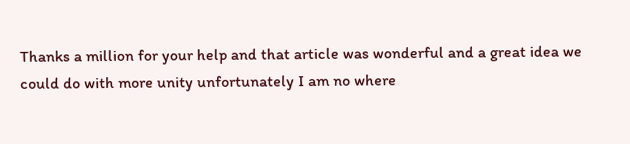Thanks a million for your help and that article was wonderful and a great idea we could do with more unity unfortunately I am no where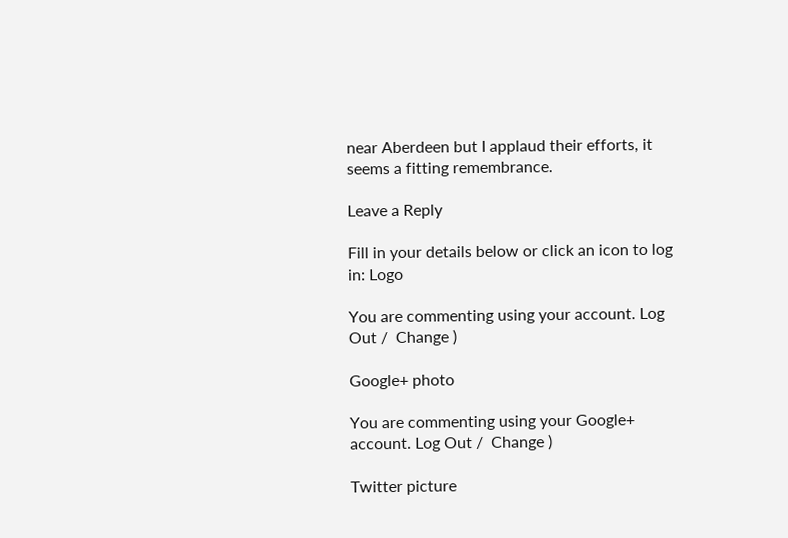near Aberdeen but I applaud their efforts, it seems a fitting remembrance.

Leave a Reply

Fill in your details below or click an icon to log in: Logo

You are commenting using your account. Log Out /  Change )

Google+ photo

You are commenting using your Google+ account. Log Out /  Change )

Twitter picture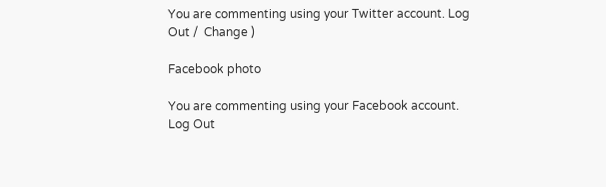You are commenting using your Twitter account. Log Out /  Change )

Facebook photo

You are commenting using your Facebook account. Log Out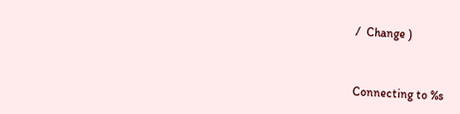/  Change )


Connecting to %s